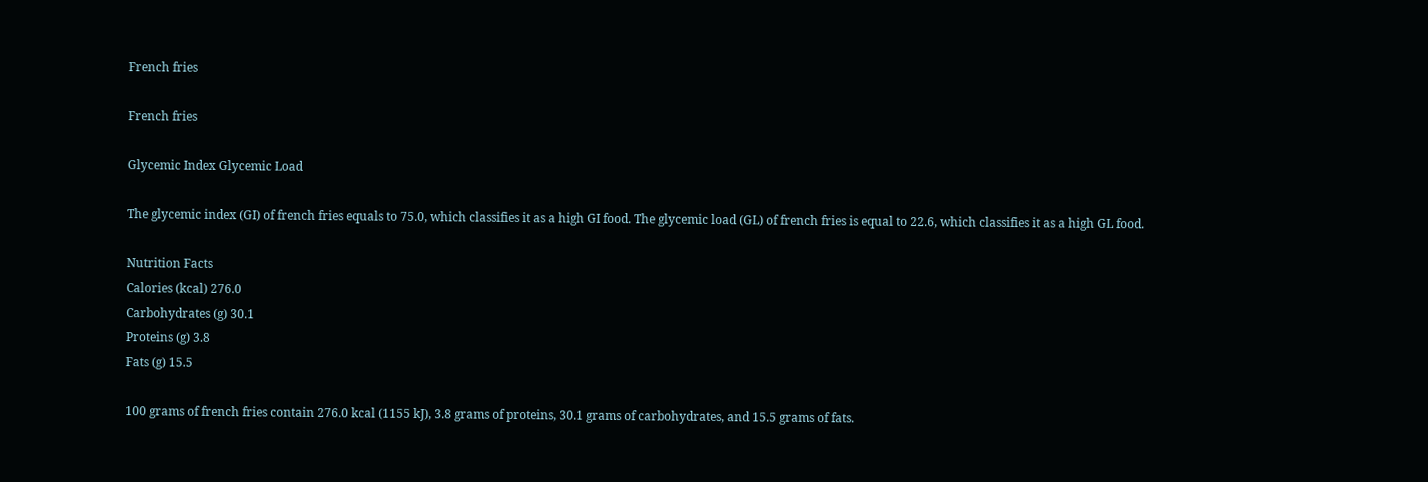French fries

French fries

Glycemic Index Glycemic Load

The glycemic index (GI) of french fries equals to 75.0, which classifies it as a high GI food. The glycemic load (GL) of french fries is equal to 22.6, which classifies it as a high GL food.

Nutrition Facts
Calories (kcal) 276.0
Carbohydrates (g) 30.1
Proteins (g) 3.8
Fats (g) 15.5

100 grams of french fries contain 276.0 kcal (1155 kJ), 3.8 grams of proteins, 30.1 grams of carbohydrates, and 15.5 grams of fats.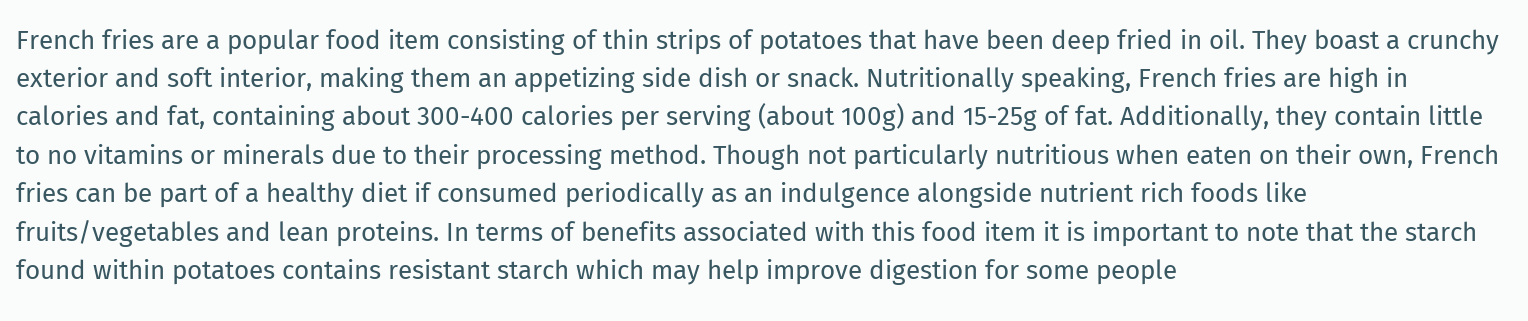French fries are a popular food item consisting of thin strips of potatoes that have been deep fried in oil. They boast a crunchy exterior and soft interior, making them an appetizing side dish or snack. Nutritionally speaking, French fries are high in calories and fat, containing about 300-400 calories per serving (about 100g) and 15-25g of fat. Additionally, they contain little to no vitamins or minerals due to their processing method. Though not particularly nutritious when eaten on their own, French fries can be part of a healthy diet if consumed periodically as an indulgence alongside nutrient rich foods like fruits/vegetables and lean proteins. In terms of benefits associated with this food item it is important to note that the starch found within potatoes contains resistant starch which may help improve digestion for some people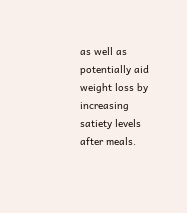as well as potentially aid weight loss by increasing satiety levels after meals.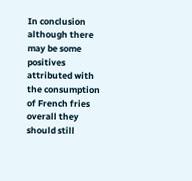In conclusion although there may be some positives attributed with the consumption of French fries overall they should still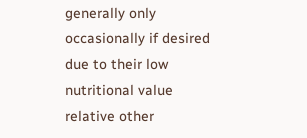generally only occasionally if desired due to their low nutritional value relative other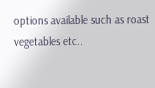options available such as roast vegetables etc..